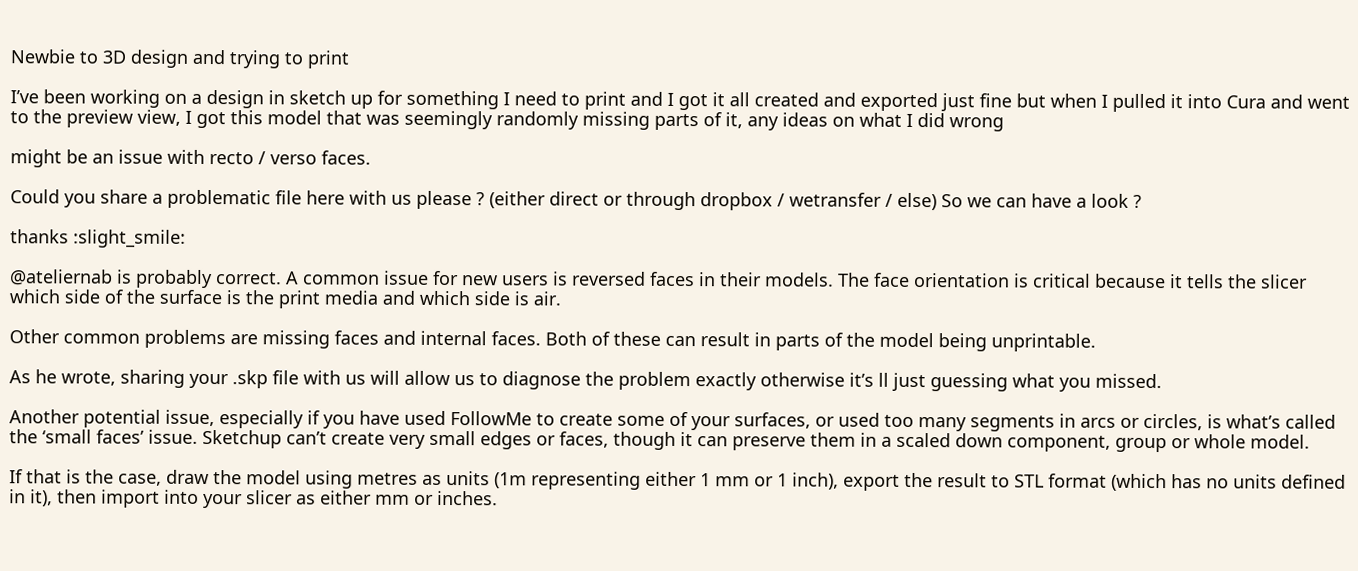Newbie to 3D design and trying to print

I’ve been working on a design in sketch up for something I need to print and I got it all created and exported just fine but when I pulled it into Cura and went to the preview view, I got this model that was seemingly randomly missing parts of it, any ideas on what I did wrong

might be an issue with recto / verso faces.

Could you share a problematic file here with us please ? (either direct or through dropbox / wetransfer / else) So we can have a look ?

thanks :slight_smile:

@ateliernab is probably correct. A common issue for new users is reversed faces in their models. The face orientation is critical because it tells the slicer which side of the surface is the print media and which side is air.

Other common problems are missing faces and internal faces. Both of these can result in parts of the model being unprintable.

As he wrote, sharing your .skp file with us will allow us to diagnose the problem exactly otherwise it’s ll just guessing what you missed.

Another potential issue, especially if you have used FollowMe to create some of your surfaces, or used too many segments in arcs or circles, is what’s called the ‘small faces’ issue. Sketchup can’t create very small edges or faces, though it can preserve them in a scaled down component, group or whole model.

If that is the case, draw the model using metres as units (1m representing either 1 mm or 1 inch), export the result to STL format (which has no units defined in it), then import into your slicer as either mm or inches.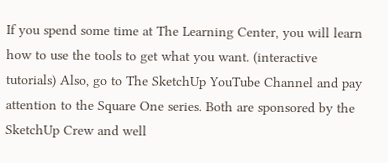If you spend some time at The Learning Center, you will learn how to use the tools to get what you want. (interactive tutorials) Also, go to The SketchUp YouTube Channel and pay attention to the Square One series. Both are sponsored by the SketchUp Crew and well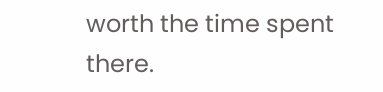worth the time spent there.